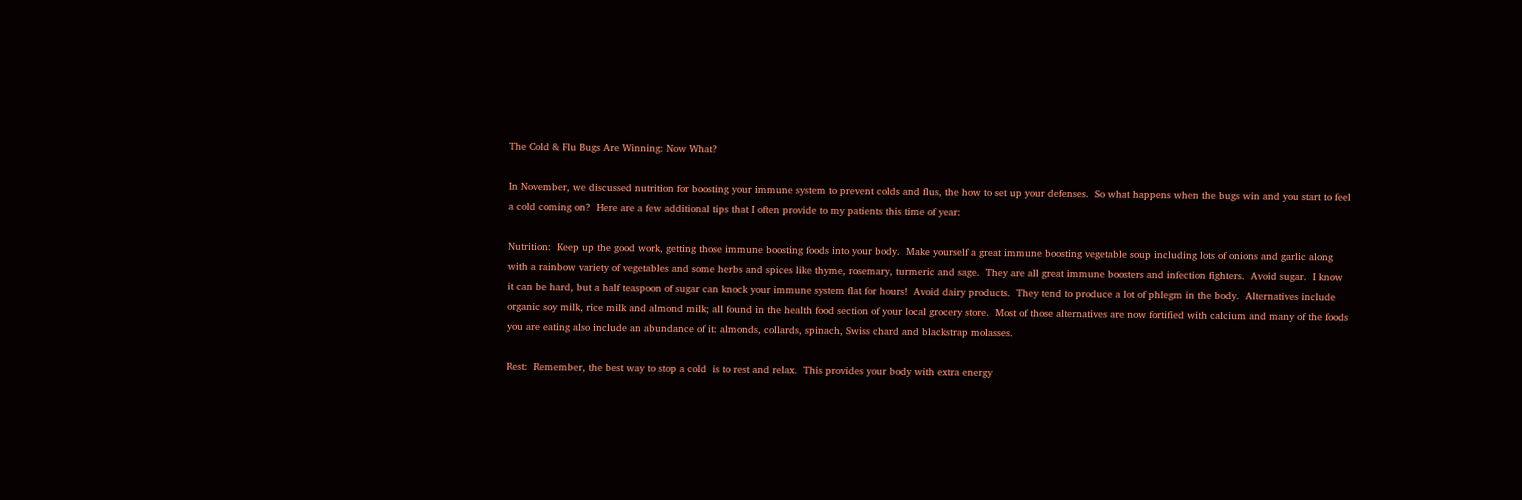The Cold & Flu Bugs Are Winning: Now What?

In November, we discussed nutrition for boosting your immune system to prevent colds and flus, the how to set up your defenses.  So what happens when the bugs win and you start to feel a cold coming on?  Here are a few additional tips that I often provide to my patients this time of year:

Nutrition:  Keep up the good work, getting those immune boosting foods into your body.  Make yourself a great immune boosting vegetable soup including lots of onions and garlic along with a rainbow variety of vegetables and some herbs and spices like thyme, rosemary, turmeric and sage.  They are all great immune boosters and infection fighters.  Avoid sugar.  I know it can be hard, but a half teaspoon of sugar can knock your immune system flat for hours!  Avoid dairy products.  They tend to produce a lot of phlegm in the body.  Alternatives include organic soy milk, rice milk and almond milk; all found in the health food section of your local grocery store.  Most of those alternatives are now fortified with calcium and many of the foods you are eating also include an abundance of it: almonds, collards, spinach, Swiss chard and blackstrap molasses.

Rest:  Remember, the best way to stop a cold  is to rest and relax.  This provides your body with extra energy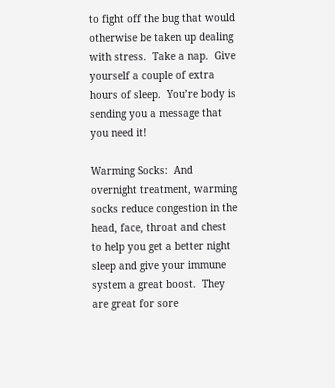to fight off the bug that would otherwise be taken up dealing with stress.  Take a nap.  Give yourself a couple of extra hours of sleep.  You’re body is sending you a message that you need it!

Warming Socks:  And overnight treatment, warming socks reduce congestion in the head, face, throat and chest to help you get a better night sleep and give your immune system a great boost.  They are great for sore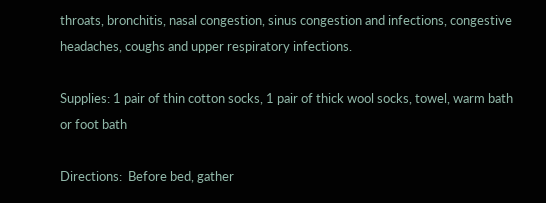throats, bronchitis, nasal congestion, sinus congestion and infections, congestive headaches, coughs and upper respiratory infections.

Supplies: 1 pair of thin cotton socks, 1 pair of thick wool socks, towel, warm bath or foot bath

Directions:  Before bed, gather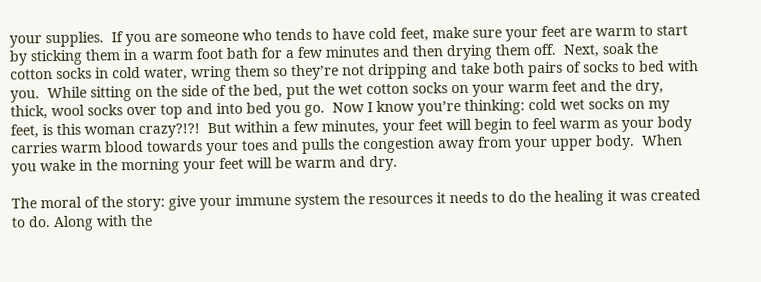your supplies.  If you are someone who tends to have cold feet, make sure your feet are warm to start by sticking them in a warm foot bath for a few minutes and then drying them off.  Next, soak the cotton socks in cold water, wring them so they’re not dripping and take both pairs of socks to bed with you.  While sitting on the side of the bed, put the wet cotton socks on your warm feet and the dry, thick, wool socks over top and into bed you go.  Now I know you’re thinking: cold wet socks on my feet, is this woman crazy?!?!  But within a few minutes, your feet will begin to feel warm as your body carries warm blood towards your toes and pulls the congestion away from your upper body.  When you wake in the morning your feet will be warm and dry.

The moral of the story: give your immune system the resources it needs to do the healing it was created to do. Along with the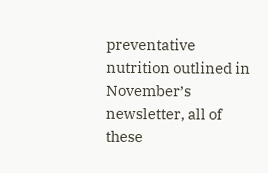preventative nutrition outlined in November’s newsletter, all of these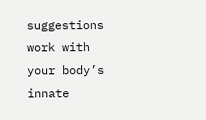suggestions work with your body’s innate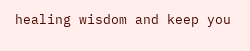healing wisdom and keep you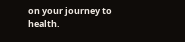on your journey to health.